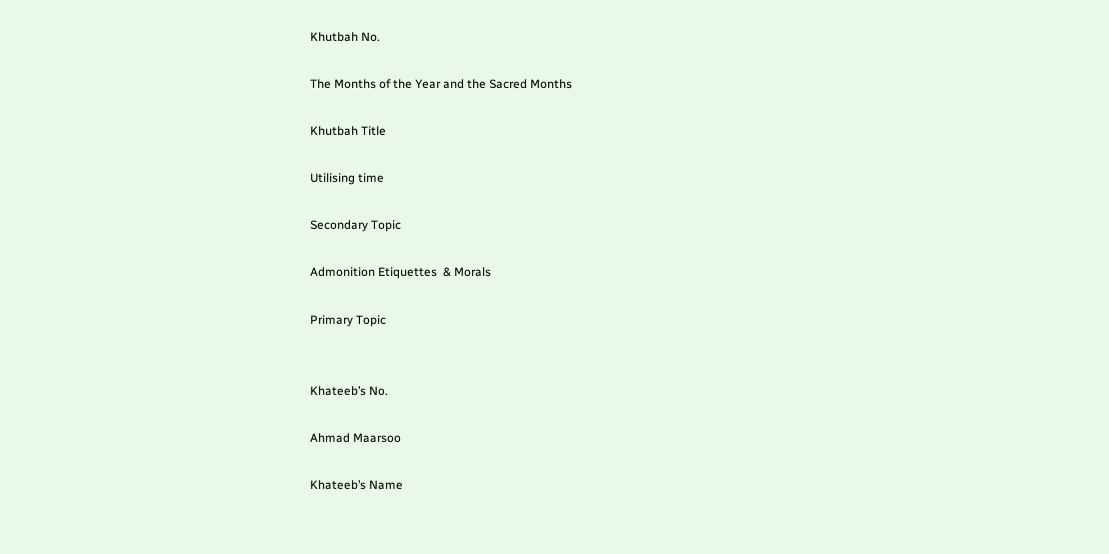Khutbah No.

The Months of the Year and the Sacred Months

Khutbah Title

Utilising time

Secondary Topic

Admonition Etiquettes  & Morals

Primary Topic


Khateeb’s No.

Ahmad Maarsoo

Khateeb’s Name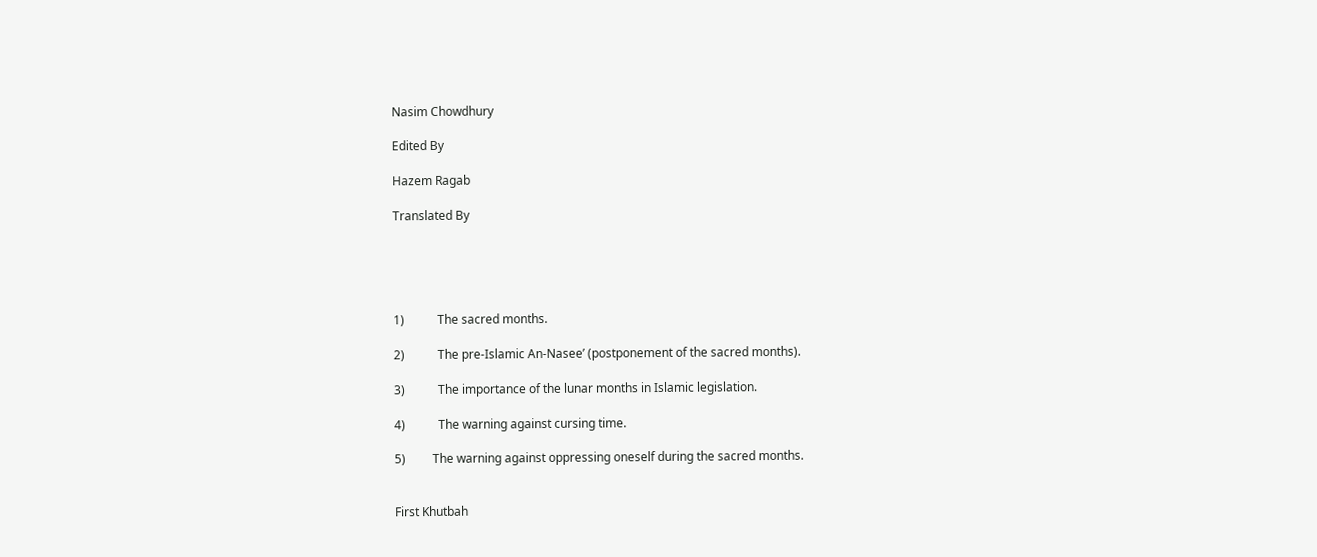Nasim Chowdhury

Edited By

Hazem Ragab

Translated By





1)           The sacred months.

2)           The pre-Islamic An-Nasee’ (postponement of the sacred months).

3)           The importance of the lunar months in Islamic legislation.

4)           The warning against cursing time.

5)         The warning against oppressing oneself during the sacred months.


First Khutbah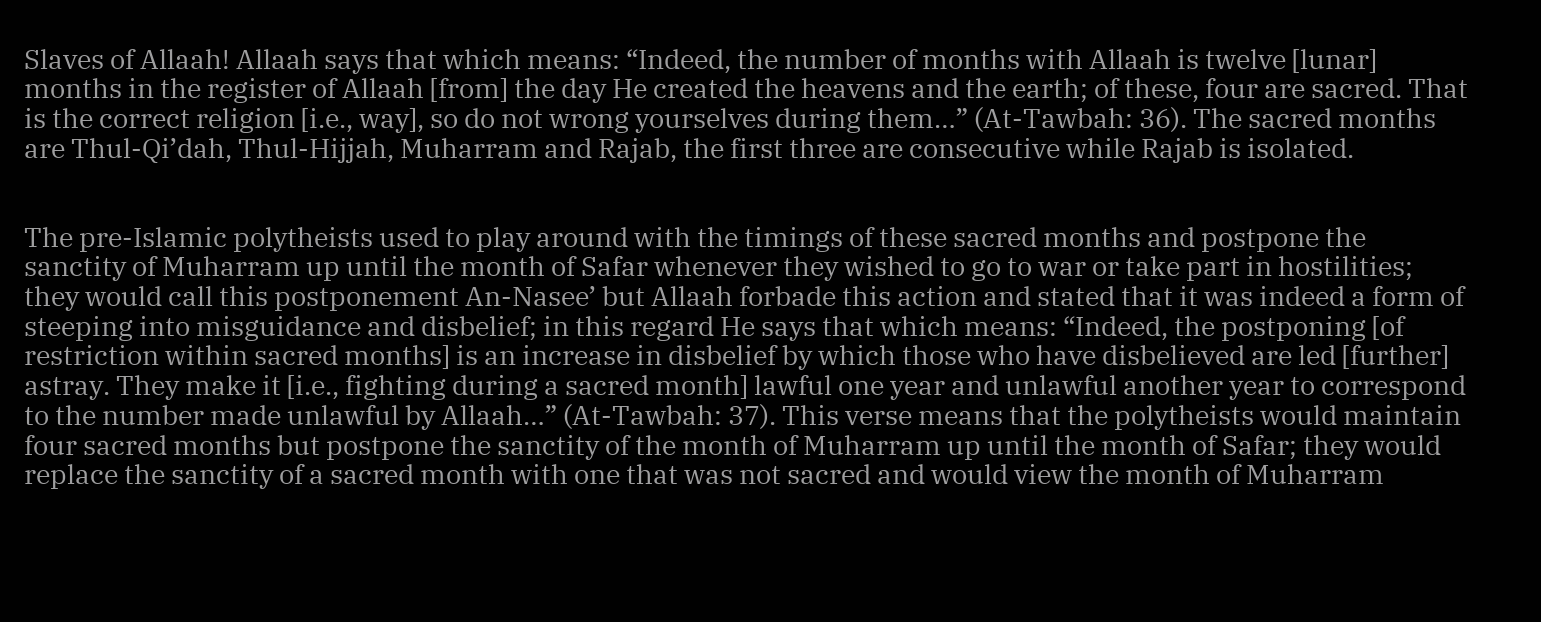Slaves of Allaah! Allaah says that which means: “Indeed, the number of months with Allaah is twelve [lunar] months in the register of Allaah [from] the day He created the heavens and the earth; of these, four are sacred. That is the correct religion [i.e., way], so do not wrong yourselves during them…” (At-Tawbah: 36). The sacred months are Thul-Qi’dah, Thul-Hijjah, Muharram and Rajab, the first three are consecutive while Rajab is isolated.


The pre-Islamic polytheists used to play around with the timings of these sacred months and postpone the sanctity of Muharram up until the month of Safar whenever they wished to go to war or take part in hostilities; they would call this postponement An-Nasee’ but Allaah forbade this action and stated that it was indeed a form of steeping into misguidance and disbelief; in this regard He says that which means: “Indeed, the postponing [of restriction within sacred months] is an increase in disbelief by which those who have disbelieved are led [further] astray. They make it [i.e., fighting during a sacred month] lawful one year and unlawful another year to correspond to the number made unlawful by Allaah…” (At-Tawbah: 37). This verse means that the polytheists would maintain four sacred months but postpone the sanctity of the month of Muharram up until the month of Safar; they would replace the sanctity of a sacred month with one that was not sacred and would view the month of Muharram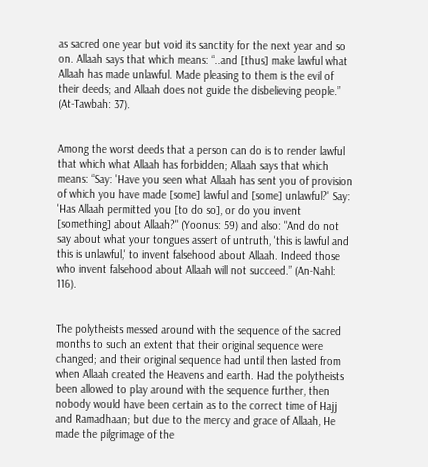as sacred one year but void its sanctity for the next year and so on. Allaah says that which means: “..and [thus] make lawful what Allaah has made unlawful. Made pleasing to them is the evil of their deeds; and Allaah does not guide the disbelieving people.” (At-Tawbah: 37).


Among the worst deeds that a person can do is to render lawful that which what Allaah has forbidden; Allaah says that which means: “Say: 'Have you seen what Allaah has sent you of provision of which you have made [some] lawful and [some] unlawful?' Say: 'Has Allaah permitted you [to do so], or do you invent [something] about Allaah?" (Yoonus: 59) and also: "And do not say about what your tongues assert of untruth, 'this is lawful and this is unlawful,' to invent falsehood about Allaah. Indeed those who invent falsehood about Allaah will not succeed.” (An-Nahl: 116).


The polytheists messed around with the sequence of the sacred months to such an extent that their original sequence were changed; and their original sequence had until then lasted from when Allaah created the Heavens and earth. Had the polytheists been allowed to play around with the sequence further, then nobody would have been certain as to the correct time of Hajj and Ramadhaan; but due to the mercy and grace of Allaah, He made the pilgrimage of the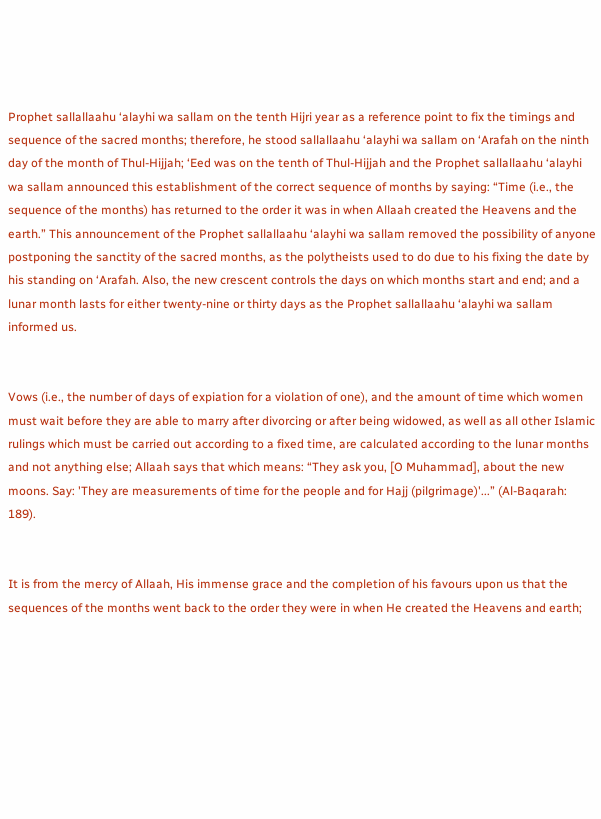Prophet sallallaahu ‘alayhi wa sallam on the tenth Hijri year as a reference point to fix the timings and sequence of the sacred months; therefore, he stood sallallaahu ‘alayhi wa sallam on ‘Arafah on the ninth day of the month of Thul-Hijjah; ‘Eed was on the tenth of Thul-Hijjah and the Prophet sallallaahu ‘alayhi wa sallam announced this establishment of the correct sequence of months by saying: “Time (i.e., the sequence of the months) has returned to the order it was in when Allaah created the Heavens and the earth.” This announcement of the Prophet sallallaahu ‘alayhi wa sallam removed the possibility of anyone postponing the sanctity of the sacred months, as the polytheists used to do due to his fixing the date by his standing on ‘Arafah. Also, the new crescent controls the days on which months start and end; and a lunar month lasts for either twenty-nine or thirty days as the Prophet sallallaahu ‘alayhi wa sallam informed us.


Vows (i.e., the number of days of expiation for a violation of one), and the amount of time which women must wait before they are able to marry after divorcing or after being widowed, as well as all other Islamic rulings which must be carried out according to a fixed time, are calculated according to the lunar months and not anything else; Allaah says that which means: “They ask you, [O Muhammad], about the new moons. Say: 'They are measurements of time for the people and for Hajj (pilgrimage)'...” (Al-Baqarah: 189).


It is from the mercy of Allaah, His immense grace and the completion of his favours upon us that the sequences of the months went back to the order they were in when He created the Heavens and earth;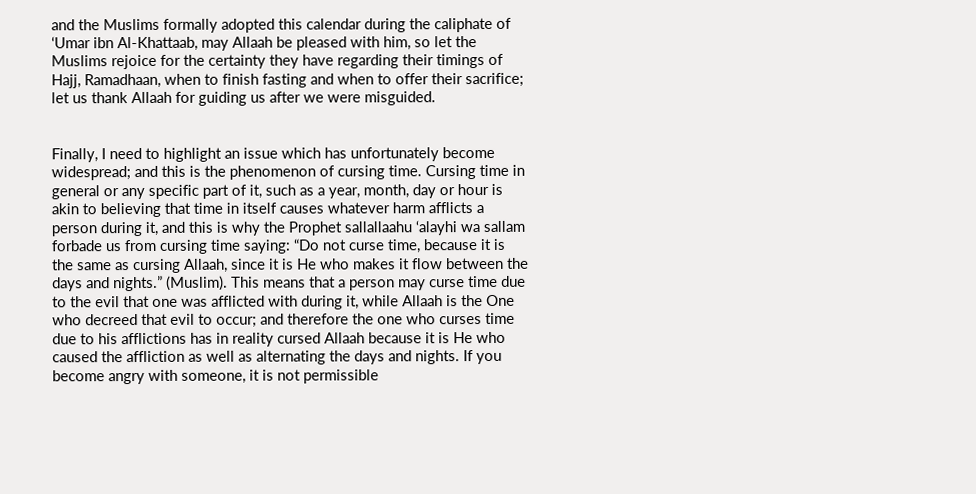and the Muslims formally adopted this calendar during the caliphate of ‘Umar ibn Al-Khattaab, may Allaah be pleased with him, so let the Muslims rejoice for the certainty they have regarding their timings of Hajj, Ramadhaan, when to finish fasting and when to offer their sacrifice; let us thank Allaah for guiding us after we were misguided.


Finally, I need to highlight an issue which has unfortunately become widespread; and this is the phenomenon of cursing time. Cursing time in general or any specific part of it, such as a year, month, day or hour is akin to believing that time in itself causes whatever harm afflicts a person during it, and this is why the Prophet sallallaahu ‘alayhi wa sallam forbade us from cursing time saying: “Do not curse time, because it is the same as cursing Allaah, since it is He who makes it flow between the days and nights.” (Muslim). This means that a person may curse time due to the evil that one was afflicted with during it, while Allaah is the One who decreed that evil to occur; and therefore the one who curses time due to his afflictions has in reality cursed Allaah because it is He who caused the affliction as well as alternating the days and nights. If you become angry with someone, it is not permissible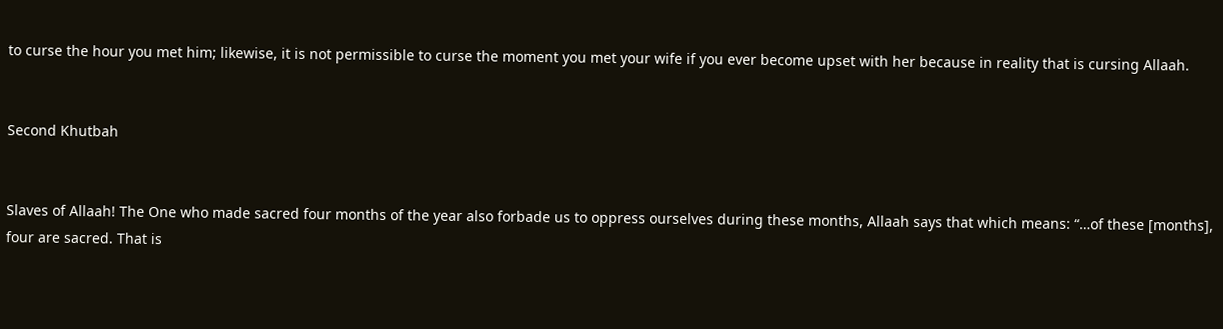to curse the hour you met him; likewise, it is not permissible to curse the moment you met your wife if you ever become upset with her because in reality that is cursing Allaah.


Second Khutbah


Slaves of Allaah! The One who made sacred four months of the year also forbade us to oppress ourselves during these months, Allaah says that which means: “…of these [months], four are sacred. That is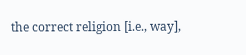the correct religion [i.e., way],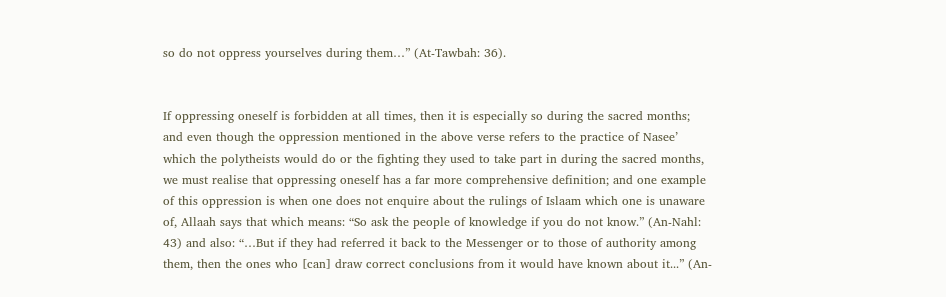so do not oppress yourselves during them…” (At-Tawbah: 36).


If oppressing oneself is forbidden at all times, then it is especially so during the sacred months; and even though the oppression mentioned in the above verse refers to the practice of Nasee’ which the polytheists would do or the fighting they used to take part in during the sacred months, we must realise that oppressing oneself has a far more comprehensive definition; and one example of this oppression is when one does not enquire about the rulings of Islaam which one is unaware of, Allaah says that which means: “So ask the people of knowledge if you do not know.” (An-Nahl: 43) and also: “…But if they had referred it back to the Messenger or to those of authority among them, then the ones who [can] draw correct conclusions from it would have known about it...” (An-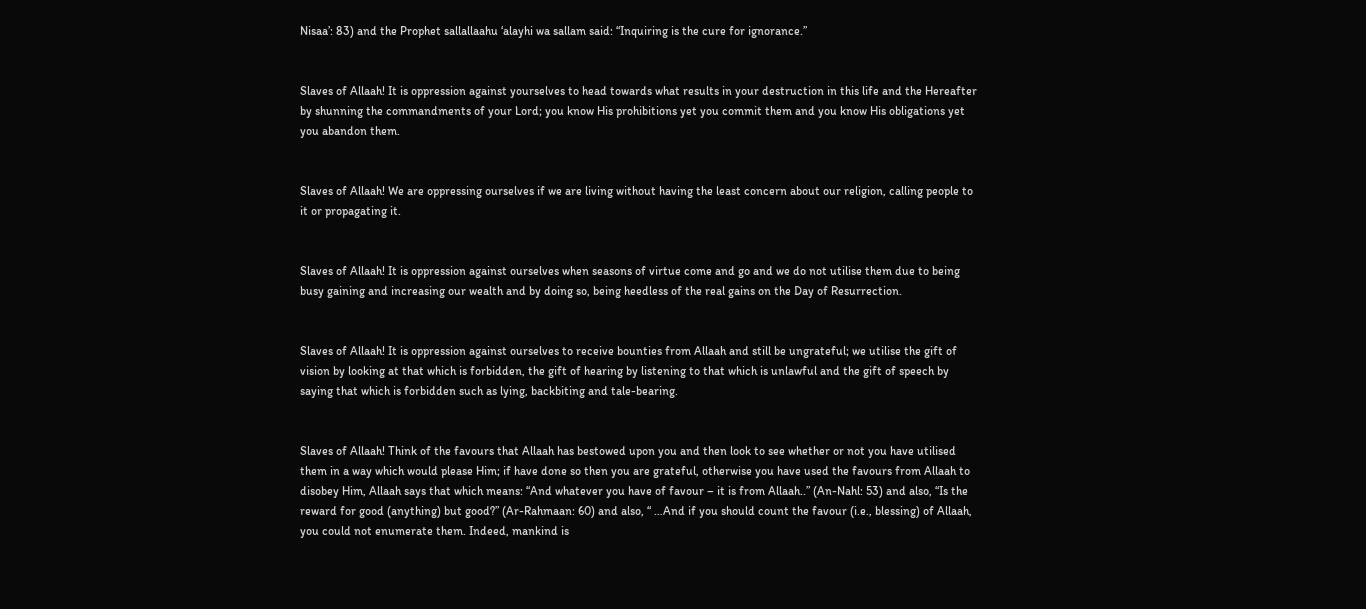Nisaa’: 83) and the Prophet sallallaahu ‘alayhi wa sallam said: “Inquiring is the cure for ignorance.”


Slaves of Allaah! It is oppression against yourselves to head towards what results in your destruction in this life and the Hereafter by shunning the commandments of your Lord; you know His prohibitions yet you commit them and you know His obligations yet you abandon them.


Slaves of Allaah! We are oppressing ourselves if we are living without having the least concern about our religion, calling people to it or propagating it.


Slaves of Allaah! It is oppression against ourselves when seasons of virtue come and go and we do not utilise them due to being busy gaining and increasing our wealth and by doing so, being heedless of the real gains on the Day of Resurrection.


Slaves of Allaah! It is oppression against ourselves to receive bounties from Allaah and still be ungrateful; we utilise the gift of vision by looking at that which is forbidden, the gift of hearing by listening to that which is unlawful and the gift of speech by saying that which is forbidden such as lying, backbiting and tale-bearing.


Slaves of Allaah! Think of the favours that Allaah has bestowed upon you and then look to see whether or not you have utilised them in a way which would please Him; if have done so then you are grateful, otherwise you have used the favours from Allaah to disobey Him, Allaah says that which means: “And whatever you have of favour – it is from Allaah..” (An-Nahl: 53) and also, “Is the reward for good (anything) but good?” (Ar-Rahmaan: 60) and also, “ …And if you should count the favour (i.e., blessing) of Allaah, you could not enumerate them. Indeed, mankind is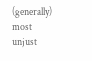(generally) most unjust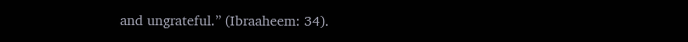and ungrateful.” (Ibraaheem: 34).